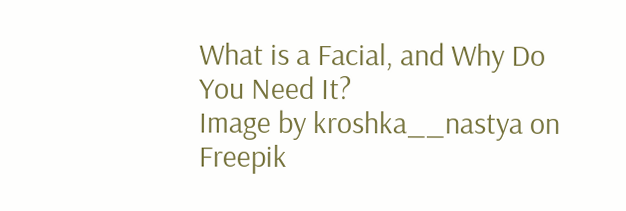What is a Facial, and Why Do You Need It?
Image by kroshka__nastya on Freepik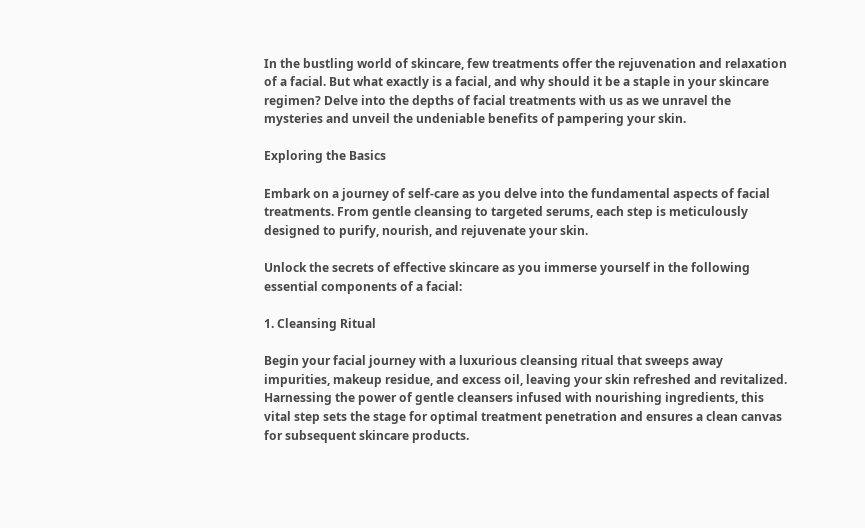In the bustling world of skincare, few treatments offer the rejuvenation and relaxation of a facial. But what exactly is a facial, and why should it be a staple in your skincare regimen? Delve into the depths of facial treatments with us as we unravel the mysteries and unveil the undeniable benefits of pampering your skin.

Exploring the Basics

Embark on a journey of self-care as you delve into the fundamental aspects of facial treatments. From gentle cleansing to targeted serums, each step is meticulously designed to purify, nourish, and rejuvenate your skin.

Unlock the secrets of effective skincare as you immerse yourself in the following essential components of a facial:

1. Cleansing Ritual

Begin your facial journey with a luxurious cleansing ritual that sweeps away impurities, makeup residue, and excess oil, leaving your skin refreshed and revitalized. Harnessing the power of gentle cleansers infused with nourishing ingredients, this vital step sets the stage for optimal treatment penetration and ensures a clean canvas for subsequent skincare products.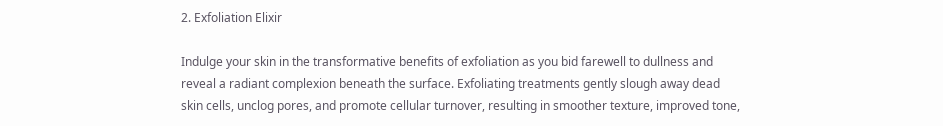2. Exfoliation Elixir

Indulge your skin in the transformative benefits of exfoliation as you bid farewell to dullness and reveal a radiant complexion beneath the surface. Exfoliating treatments gently slough away dead skin cells, unclog pores, and promote cellular turnover, resulting in smoother texture, improved tone,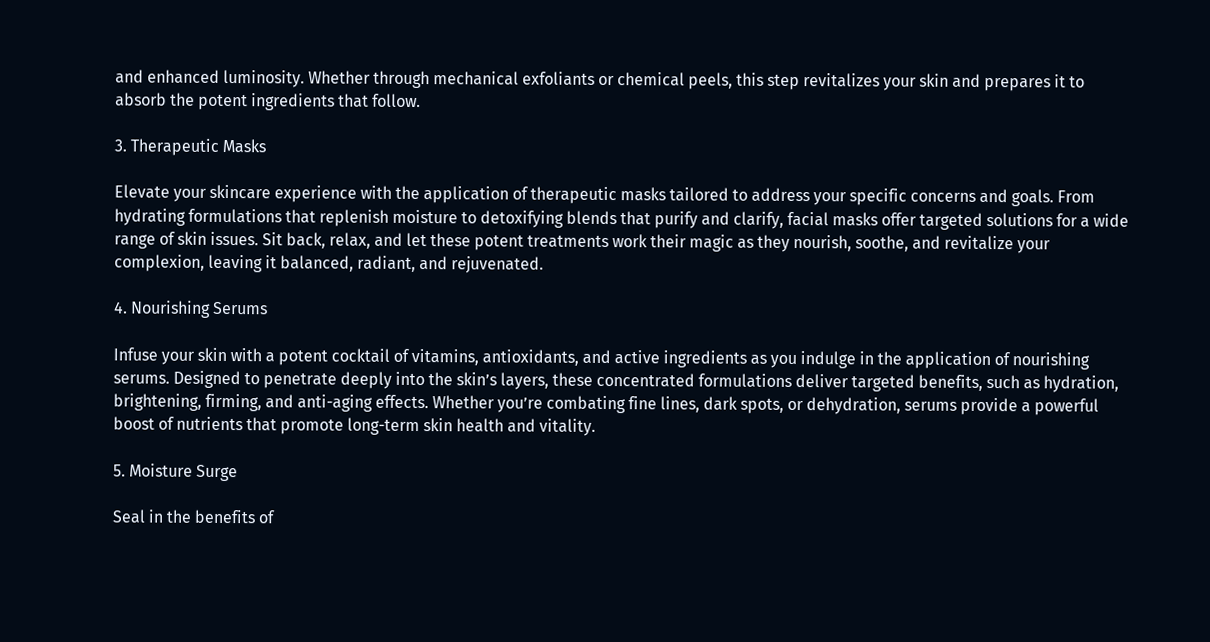and enhanced luminosity. Whether through mechanical exfoliants or chemical peels, this step revitalizes your skin and prepares it to absorb the potent ingredients that follow.

3. Therapeutic Masks

Elevate your skincare experience with the application of therapeutic masks tailored to address your specific concerns and goals. From hydrating formulations that replenish moisture to detoxifying blends that purify and clarify, facial masks offer targeted solutions for a wide range of skin issues. Sit back, relax, and let these potent treatments work their magic as they nourish, soothe, and revitalize your complexion, leaving it balanced, radiant, and rejuvenated.

4. Nourishing Serums

Infuse your skin with a potent cocktail of vitamins, antioxidants, and active ingredients as you indulge in the application of nourishing serums. Designed to penetrate deeply into the skin’s layers, these concentrated formulations deliver targeted benefits, such as hydration, brightening, firming, and anti-aging effects. Whether you’re combating fine lines, dark spots, or dehydration, serums provide a powerful boost of nutrients that promote long-term skin health and vitality.

5. Moisture Surge

Seal in the benefits of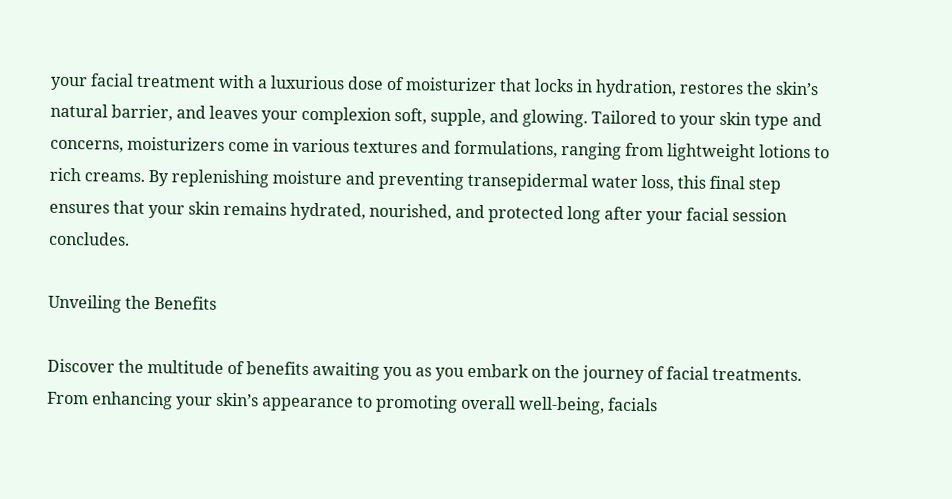your facial treatment with a luxurious dose of moisturizer that locks in hydration, restores the skin’s natural barrier, and leaves your complexion soft, supple, and glowing. Tailored to your skin type and concerns, moisturizers come in various textures and formulations, ranging from lightweight lotions to rich creams. By replenishing moisture and preventing transepidermal water loss, this final step ensures that your skin remains hydrated, nourished, and protected long after your facial session concludes.

Unveiling the Benefits

Discover the multitude of benefits awaiting you as you embark on the journey of facial treatments. From enhancing your skin’s appearance to promoting overall well-being, facials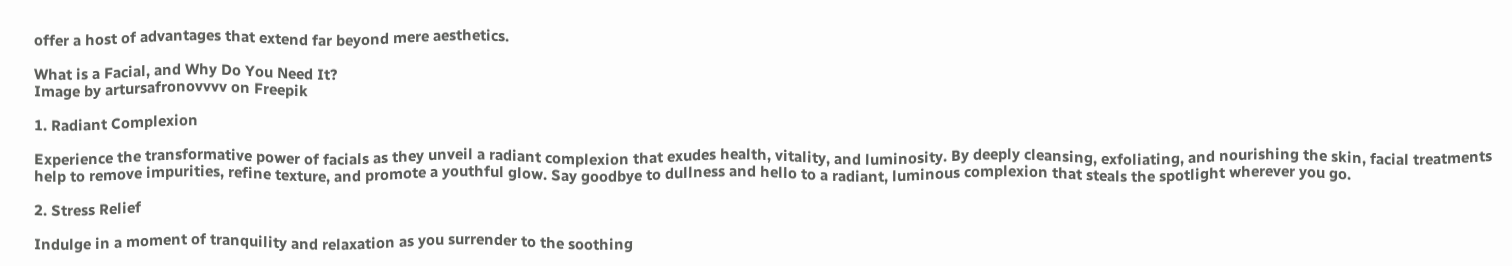offer a host of advantages that extend far beyond mere aesthetics.

What is a Facial, and Why Do You Need It?
Image by artursafronovvvv on Freepik

1. Radiant Complexion

Experience the transformative power of facials as they unveil a radiant complexion that exudes health, vitality, and luminosity. By deeply cleansing, exfoliating, and nourishing the skin, facial treatments help to remove impurities, refine texture, and promote a youthful glow. Say goodbye to dullness and hello to a radiant, luminous complexion that steals the spotlight wherever you go.

2. Stress Relief

Indulge in a moment of tranquility and relaxation as you surrender to the soothing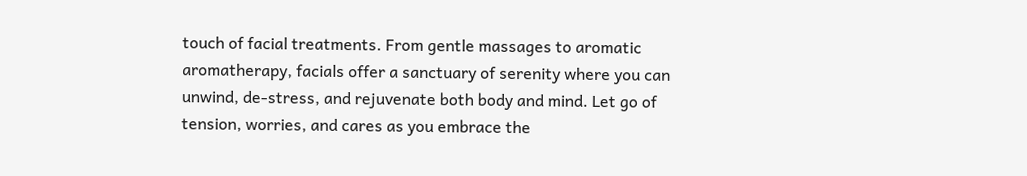touch of facial treatments. From gentle massages to aromatic aromatherapy, facials offer a sanctuary of serenity where you can unwind, de-stress, and rejuvenate both body and mind. Let go of tension, worries, and cares as you embrace the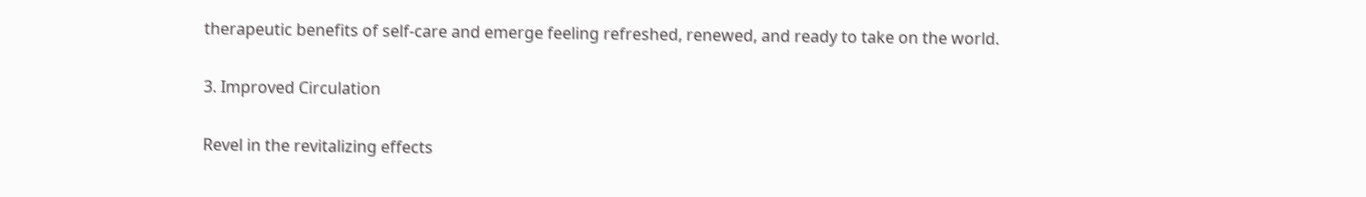therapeutic benefits of self-care and emerge feeling refreshed, renewed, and ready to take on the world.

3. Improved Circulation

Revel in the revitalizing effects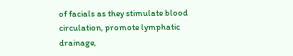of facials as they stimulate blood circulation, promote lymphatic drainage,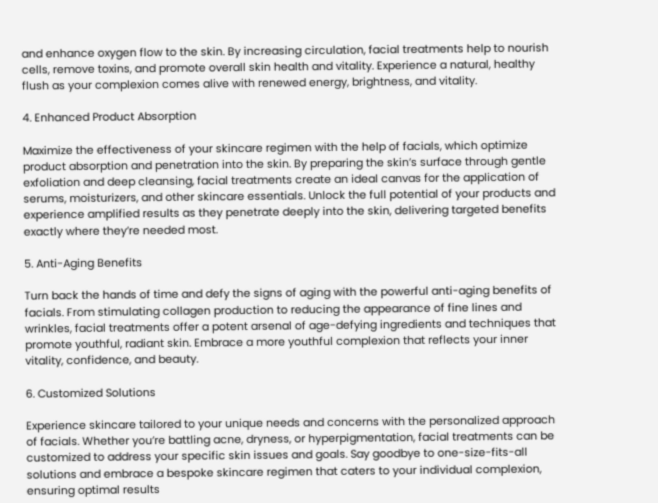and enhance oxygen flow to the skin. By increasing circulation, facial treatments help to nourish cells, remove toxins, and promote overall skin health and vitality. Experience a natural, healthy flush as your complexion comes alive with renewed energy, brightness, and vitality.

4. Enhanced Product Absorption

Maximize the effectiveness of your skincare regimen with the help of facials, which optimize product absorption and penetration into the skin. By preparing the skin’s surface through gentle exfoliation and deep cleansing, facial treatments create an ideal canvas for the application of serums, moisturizers, and other skincare essentials. Unlock the full potential of your products and experience amplified results as they penetrate deeply into the skin, delivering targeted benefits exactly where they’re needed most.

5. Anti-Aging Benefits

Turn back the hands of time and defy the signs of aging with the powerful anti-aging benefits of facials. From stimulating collagen production to reducing the appearance of fine lines and wrinkles, facial treatments offer a potent arsenal of age-defying ingredients and techniques that promote youthful, radiant skin. Embrace a more youthful complexion that reflects your inner vitality, confidence, and beauty.

6. Customized Solutions

Experience skincare tailored to your unique needs and concerns with the personalized approach of facials. Whether you’re battling acne, dryness, or hyperpigmentation, facial treatments can be customized to address your specific skin issues and goals. Say goodbye to one-size-fits-all solutions and embrace a bespoke skincare regimen that caters to your individual complexion, ensuring optimal results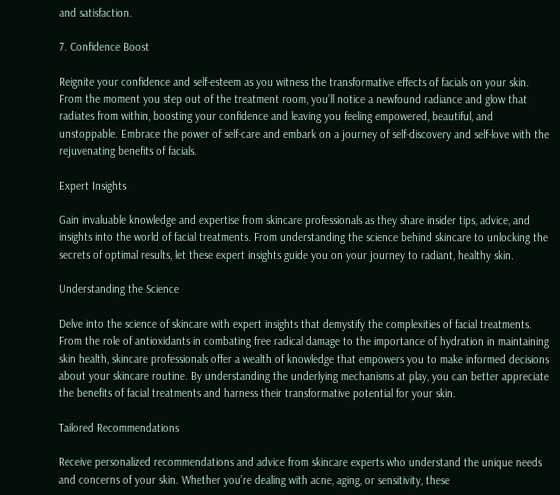and satisfaction.

7. Confidence Boost

Reignite your confidence and self-esteem as you witness the transformative effects of facials on your skin. From the moment you step out of the treatment room, you’ll notice a newfound radiance and glow that radiates from within, boosting your confidence and leaving you feeling empowered, beautiful, and unstoppable. Embrace the power of self-care and embark on a journey of self-discovery and self-love with the rejuvenating benefits of facials.

Expert Insights

Gain invaluable knowledge and expertise from skincare professionals as they share insider tips, advice, and insights into the world of facial treatments. From understanding the science behind skincare to unlocking the secrets of optimal results, let these expert insights guide you on your journey to radiant, healthy skin.

Understanding the Science

Delve into the science of skincare with expert insights that demystify the complexities of facial treatments. From the role of antioxidants in combating free radical damage to the importance of hydration in maintaining skin health, skincare professionals offer a wealth of knowledge that empowers you to make informed decisions about your skincare routine. By understanding the underlying mechanisms at play, you can better appreciate the benefits of facial treatments and harness their transformative potential for your skin.

Tailored Recommendations

Receive personalized recommendations and advice from skincare experts who understand the unique needs and concerns of your skin. Whether you’re dealing with acne, aging, or sensitivity, these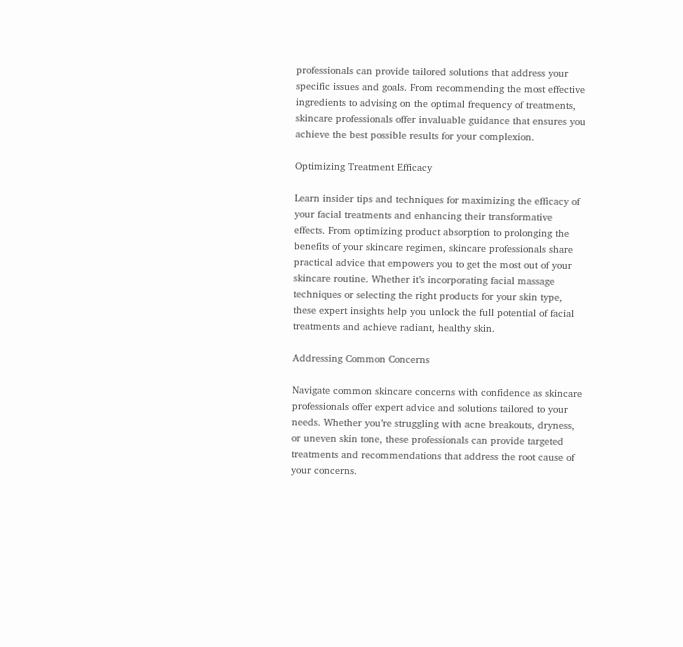professionals can provide tailored solutions that address your specific issues and goals. From recommending the most effective ingredients to advising on the optimal frequency of treatments, skincare professionals offer invaluable guidance that ensures you achieve the best possible results for your complexion.

Optimizing Treatment Efficacy

Learn insider tips and techniques for maximizing the efficacy of your facial treatments and enhancing their transformative effects. From optimizing product absorption to prolonging the benefits of your skincare regimen, skincare professionals share practical advice that empowers you to get the most out of your skincare routine. Whether it’s incorporating facial massage techniques or selecting the right products for your skin type, these expert insights help you unlock the full potential of facial treatments and achieve radiant, healthy skin.

Addressing Common Concerns

Navigate common skincare concerns with confidence as skincare professionals offer expert advice and solutions tailored to your needs. Whether you’re struggling with acne breakouts, dryness, or uneven skin tone, these professionals can provide targeted treatments and recommendations that address the root cause of your concerns.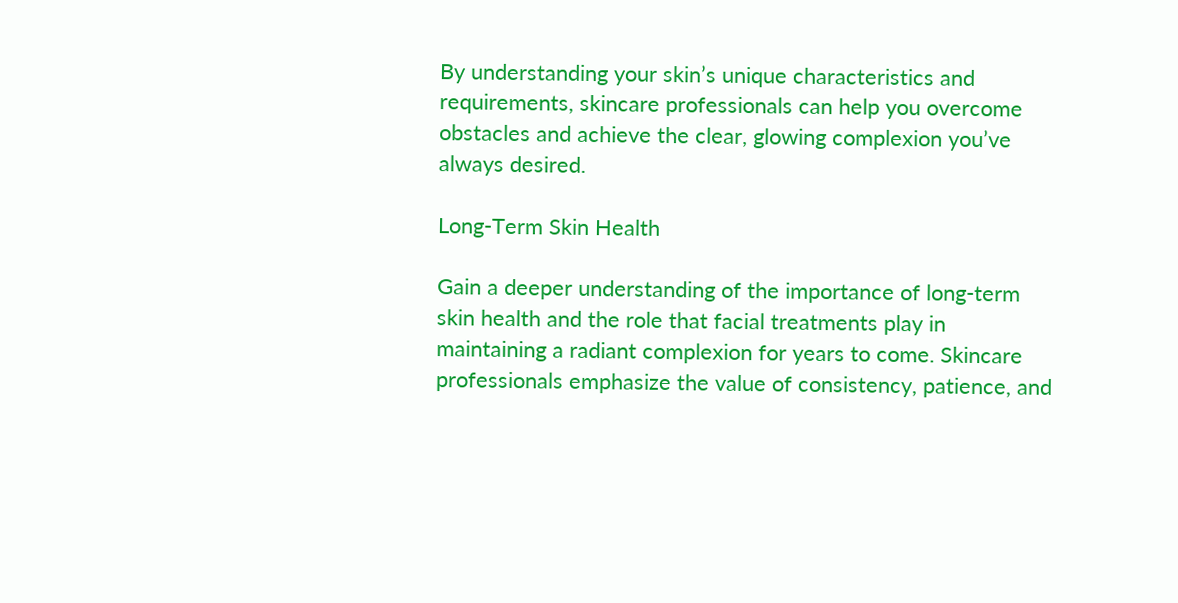By understanding your skin’s unique characteristics and requirements, skincare professionals can help you overcome obstacles and achieve the clear, glowing complexion you’ve always desired.

Long-Term Skin Health

Gain a deeper understanding of the importance of long-term skin health and the role that facial treatments play in maintaining a radiant complexion for years to come. Skincare professionals emphasize the value of consistency, patience, and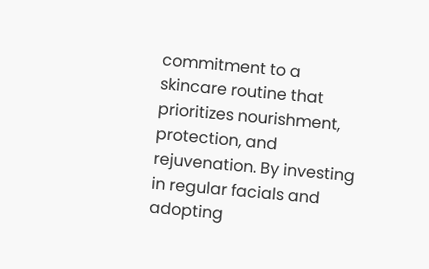commitment to a skincare routine that prioritizes nourishment, protection, and rejuvenation. By investing in regular facials and adopting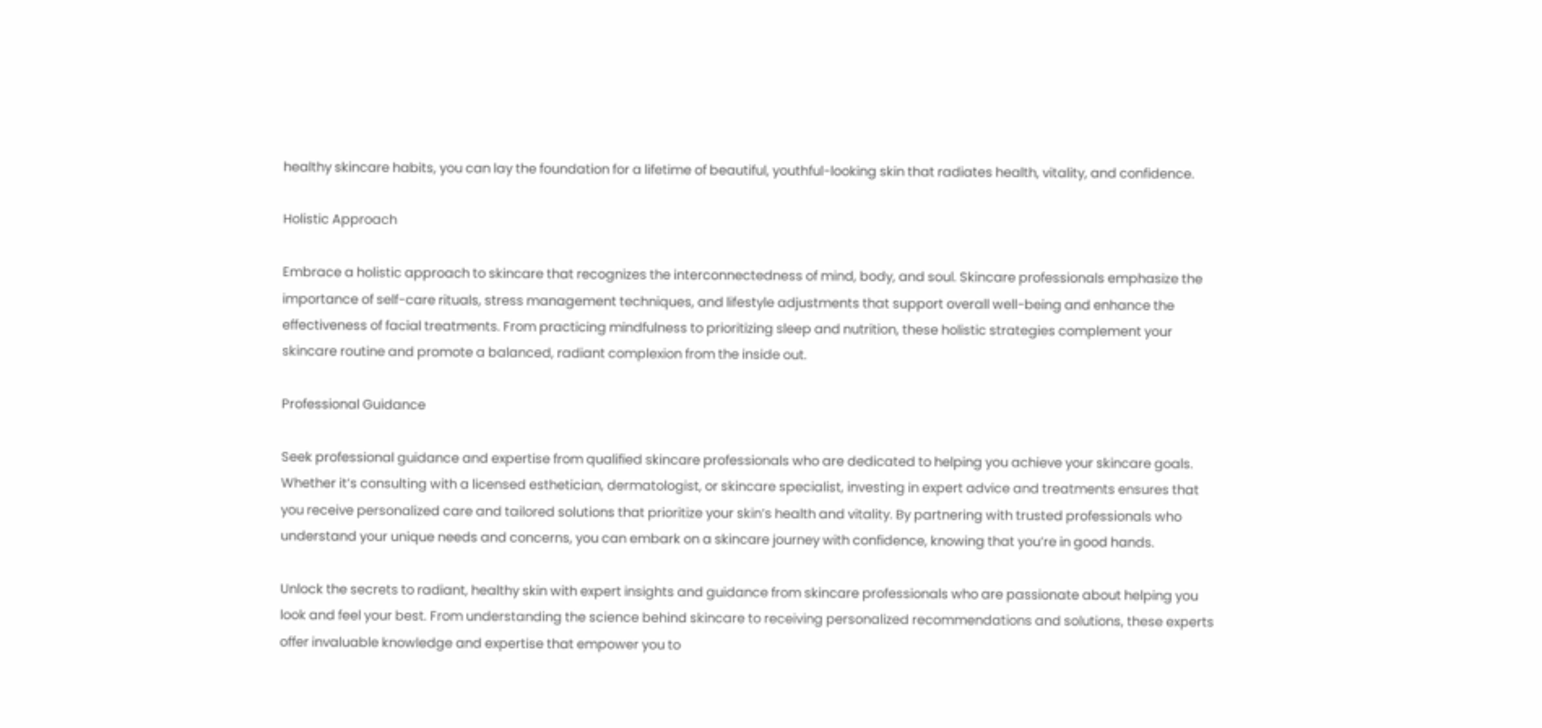healthy skincare habits, you can lay the foundation for a lifetime of beautiful, youthful-looking skin that radiates health, vitality, and confidence.

Holistic Approach

Embrace a holistic approach to skincare that recognizes the interconnectedness of mind, body, and soul. Skincare professionals emphasize the importance of self-care rituals, stress management techniques, and lifestyle adjustments that support overall well-being and enhance the effectiveness of facial treatments. From practicing mindfulness to prioritizing sleep and nutrition, these holistic strategies complement your skincare routine and promote a balanced, radiant complexion from the inside out.

Professional Guidance

Seek professional guidance and expertise from qualified skincare professionals who are dedicated to helping you achieve your skincare goals. Whether it’s consulting with a licensed esthetician, dermatologist, or skincare specialist, investing in expert advice and treatments ensures that you receive personalized care and tailored solutions that prioritize your skin’s health and vitality. By partnering with trusted professionals who understand your unique needs and concerns, you can embark on a skincare journey with confidence, knowing that you’re in good hands.

Unlock the secrets to radiant, healthy skin with expert insights and guidance from skincare professionals who are passionate about helping you look and feel your best. From understanding the science behind skincare to receiving personalized recommendations and solutions, these experts offer invaluable knowledge and expertise that empower you to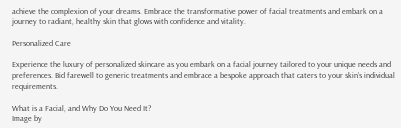achieve the complexion of your dreams. Embrace the transformative power of facial treatments and embark on a journey to radiant, healthy skin that glows with confidence and vitality.

Personalized Care

Experience the luxury of personalized skincare as you embark on a facial journey tailored to your unique needs and preferences. Bid farewell to generic treatments and embrace a bespoke approach that caters to your skin’s individual requirements.

What is a Facial, and Why Do You Need It?
Image by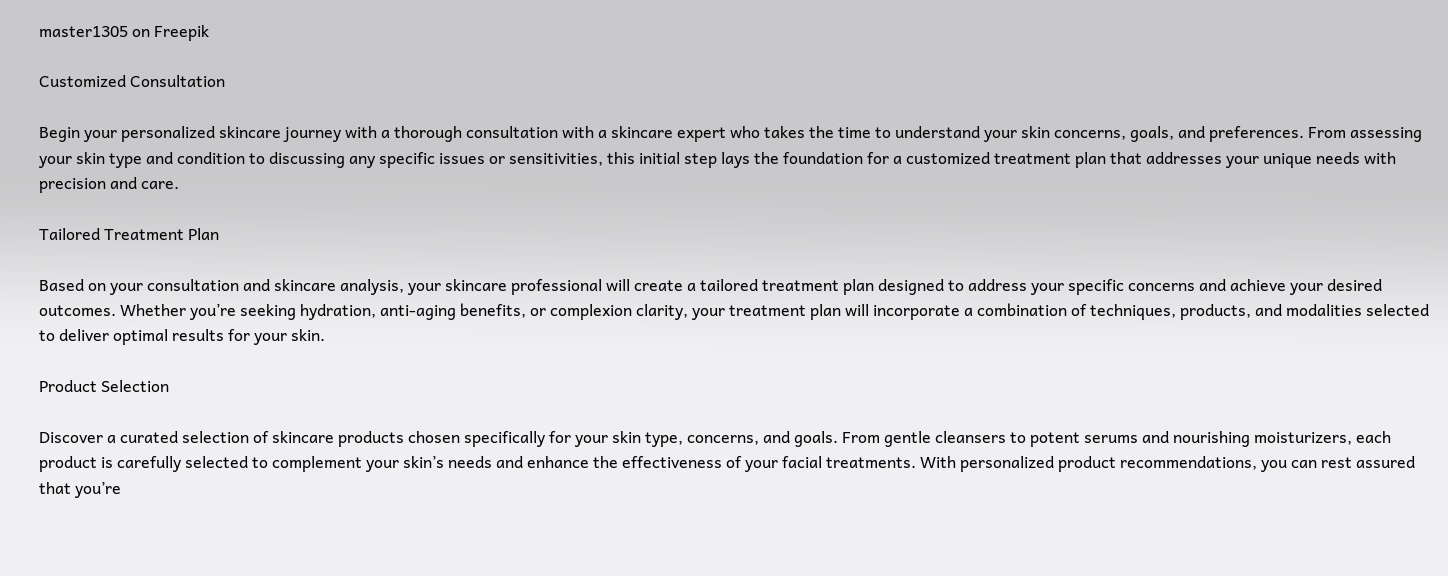master1305 on Freepik

Customized Consultation

Begin your personalized skincare journey with a thorough consultation with a skincare expert who takes the time to understand your skin concerns, goals, and preferences. From assessing your skin type and condition to discussing any specific issues or sensitivities, this initial step lays the foundation for a customized treatment plan that addresses your unique needs with precision and care.

Tailored Treatment Plan

Based on your consultation and skincare analysis, your skincare professional will create a tailored treatment plan designed to address your specific concerns and achieve your desired outcomes. Whether you’re seeking hydration, anti-aging benefits, or complexion clarity, your treatment plan will incorporate a combination of techniques, products, and modalities selected to deliver optimal results for your skin.

Product Selection

Discover a curated selection of skincare products chosen specifically for your skin type, concerns, and goals. From gentle cleansers to potent serums and nourishing moisturizers, each product is carefully selected to complement your skin’s needs and enhance the effectiveness of your facial treatments. With personalized product recommendations, you can rest assured that you’re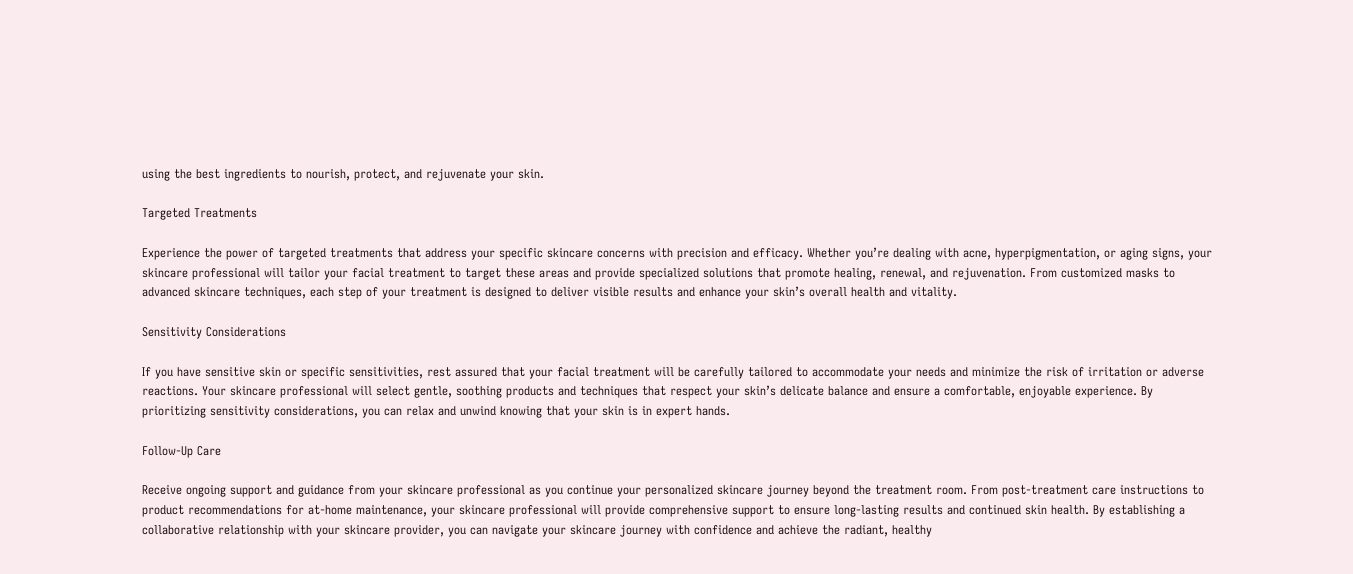using the best ingredients to nourish, protect, and rejuvenate your skin.

Targeted Treatments

Experience the power of targeted treatments that address your specific skincare concerns with precision and efficacy. Whether you’re dealing with acne, hyperpigmentation, or aging signs, your skincare professional will tailor your facial treatment to target these areas and provide specialized solutions that promote healing, renewal, and rejuvenation. From customized masks to advanced skincare techniques, each step of your treatment is designed to deliver visible results and enhance your skin’s overall health and vitality.

Sensitivity Considerations

If you have sensitive skin or specific sensitivities, rest assured that your facial treatment will be carefully tailored to accommodate your needs and minimize the risk of irritation or adverse reactions. Your skincare professional will select gentle, soothing products and techniques that respect your skin’s delicate balance and ensure a comfortable, enjoyable experience. By prioritizing sensitivity considerations, you can relax and unwind knowing that your skin is in expert hands.

Follow-Up Care

Receive ongoing support and guidance from your skincare professional as you continue your personalized skincare journey beyond the treatment room. From post-treatment care instructions to product recommendations for at-home maintenance, your skincare professional will provide comprehensive support to ensure long-lasting results and continued skin health. By establishing a collaborative relationship with your skincare provider, you can navigate your skincare journey with confidence and achieve the radiant, healthy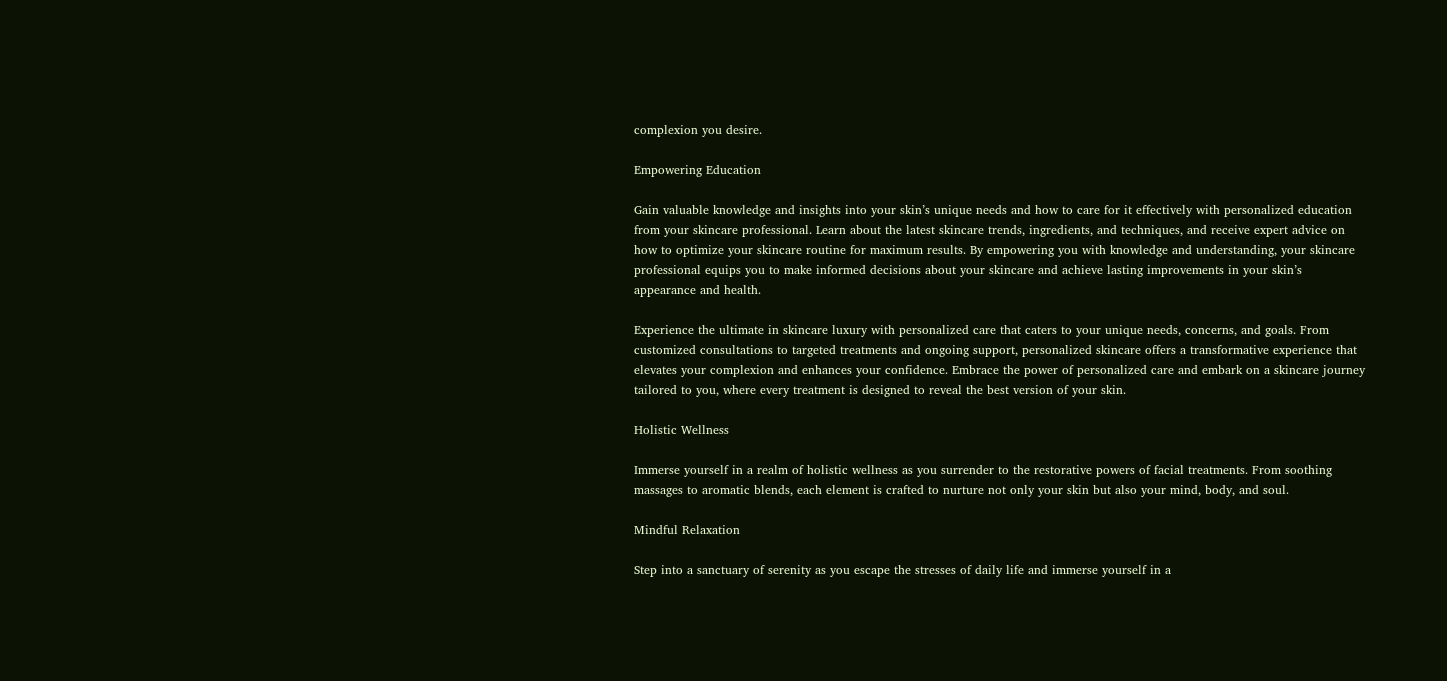complexion you desire.

Empowering Education

Gain valuable knowledge and insights into your skin’s unique needs and how to care for it effectively with personalized education from your skincare professional. Learn about the latest skincare trends, ingredients, and techniques, and receive expert advice on how to optimize your skincare routine for maximum results. By empowering you with knowledge and understanding, your skincare professional equips you to make informed decisions about your skincare and achieve lasting improvements in your skin’s appearance and health.

Experience the ultimate in skincare luxury with personalized care that caters to your unique needs, concerns, and goals. From customized consultations to targeted treatments and ongoing support, personalized skincare offers a transformative experience that elevates your complexion and enhances your confidence. Embrace the power of personalized care and embark on a skincare journey tailored to you, where every treatment is designed to reveal the best version of your skin.

Holistic Wellness

Immerse yourself in a realm of holistic wellness as you surrender to the restorative powers of facial treatments. From soothing massages to aromatic blends, each element is crafted to nurture not only your skin but also your mind, body, and soul.

Mindful Relaxation

Step into a sanctuary of serenity as you escape the stresses of daily life and immerse yourself in a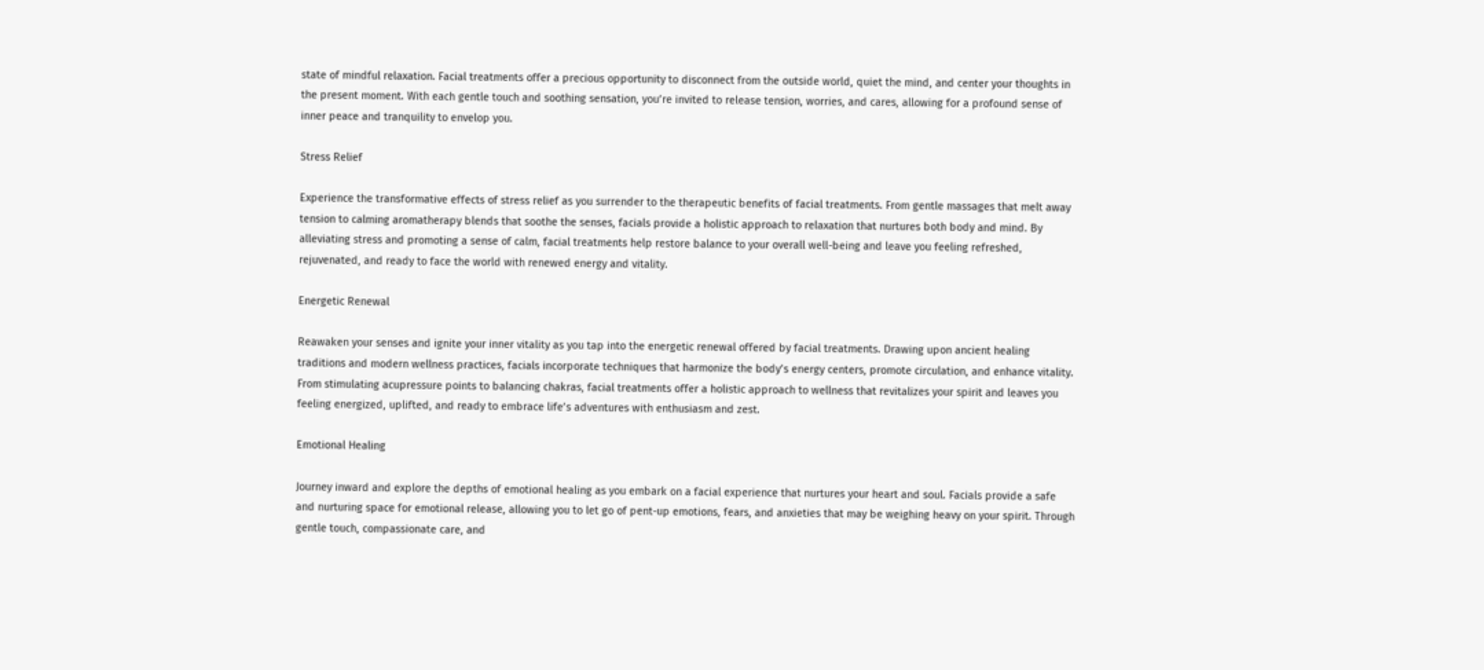state of mindful relaxation. Facial treatments offer a precious opportunity to disconnect from the outside world, quiet the mind, and center your thoughts in the present moment. With each gentle touch and soothing sensation, you’re invited to release tension, worries, and cares, allowing for a profound sense of inner peace and tranquility to envelop you.

Stress Relief

Experience the transformative effects of stress relief as you surrender to the therapeutic benefits of facial treatments. From gentle massages that melt away tension to calming aromatherapy blends that soothe the senses, facials provide a holistic approach to relaxation that nurtures both body and mind. By alleviating stress and promoting a sense of calm, facial treatments help restore balance to your overall well-being and leave you feeling refreshed, rejuvenated, and ready to face the world with renewed energy and vitality.

Energetic Renewal

Reawaken your senses and ignite your inner vitality as you tap into the energetic renewal offered by facial treatments. Drawing upon ancient healing traditions and modern wellness practices, facials incorporate techniques that harmonize the body’s energy centers, promote circulation, and enhance vitality. From stimulating acupressure points to balancing chakras, facial treatments offer a holistic approach to wellness that revitalizes your spirit and leaves you feeling energized, uplifted, and ready to embrace life’s adventures with enthusiasm and zest.

Emotional Healing

Journey inward and explore the depths of emotional healing as you embark on a facial experience that nurtures your heart and soul. Facials provide a safe and nurturing space for emotional release, allowing you to let go of pent-up emotions, fears, and anxieties that may be weighing heavy on your spirit. Through gentle touch, compassionate care, and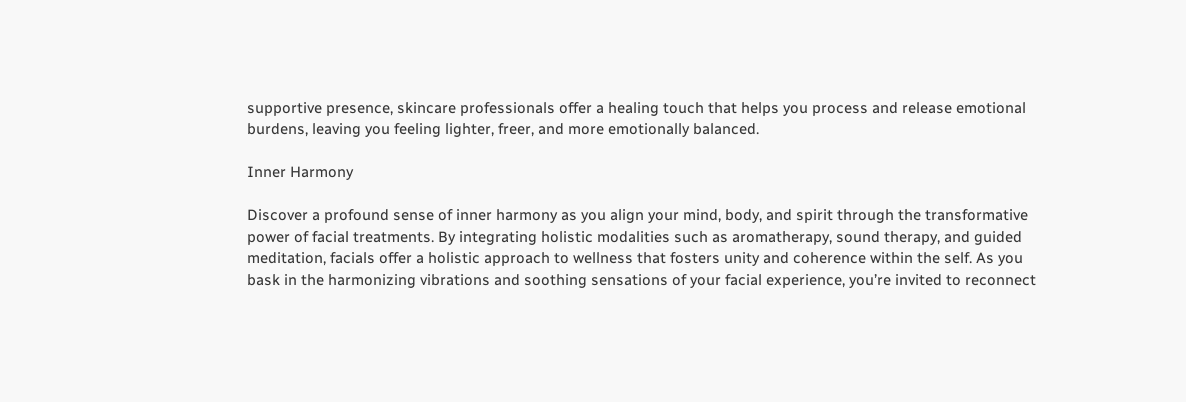supportive presence, skincare professionals offer a healing touch that helps you process and release emotional burdens, leaving you feeling lighter, freer, and more emotionally balanced.

Inner Harmony

Discover a profound sense of inner harmony as you align your mind, body, and spirit through the transformative power of facial treatments. By integrating holistic modalities such as aromatherapy, sound therapy, and guided meditation, facials offer a holistic approach to wellness that fosters unity and coherence within the self. As you bask in the harmonizing vibrations and soothing sensations of your facial experience, you’re invited to reconnect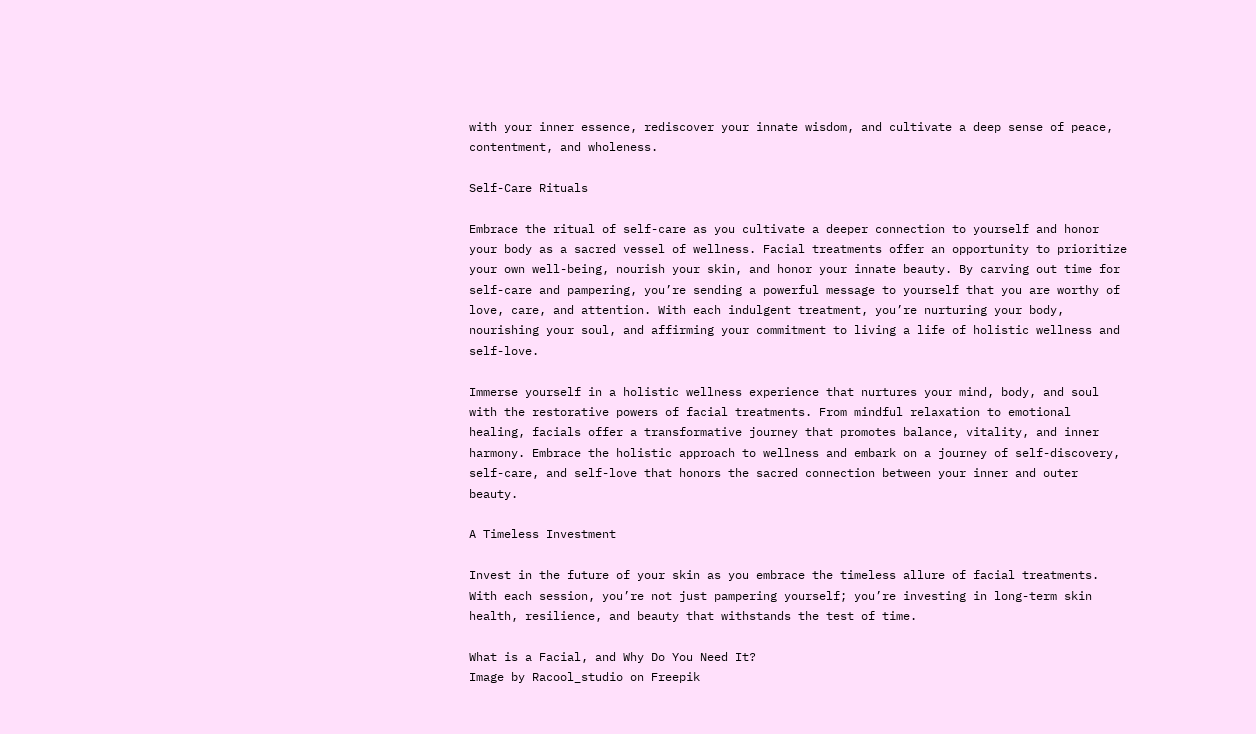with your inner essence, rediscover your innate wisdom, and cultivate a deep sense of peace, contentment, and wholeness.

Self-Care Rituals

Embrace the ritual of self-care as you cultivate a deeper connection to yourself and honor your body as a sacred vessel of wellness. Facial treatments offer an opportunity to prioritize your own well-being, nourish your skin, and honor your innate beauty. By carving out time for self-care and pampering, you’re sending a powerful message to yourself that you are worthy of love, care, and attention. With each indulgent treatment, you’re nurturing your body, nourishing your soul, and affirming your commitment to living a life of holistic wellness and self-love.

Immerse yourself in a holistic wellness experience that nurtures your mind, body, and soul with the restorative powers of facial treatments. From mindful relaxation to emotional healing, facials offer a transformative journey that promotes balance, vitality, and inner harmony. Embrace the holistic approach to wellness and embark on a journey of self-discovery, self-care, and self-love that honors the sacred connection between your inner and outer beauty.

A Timeless Investment

Invest in the future of your skin as you embrace the timeless allure of facial treatments. With each session, you’re not just pampering yourself; you’re investing in long-term skin health, resilience, and beauty that withstands the test of time.

What is a Facial, and Why Do You Need It?
Image by Racool_studio on Freepik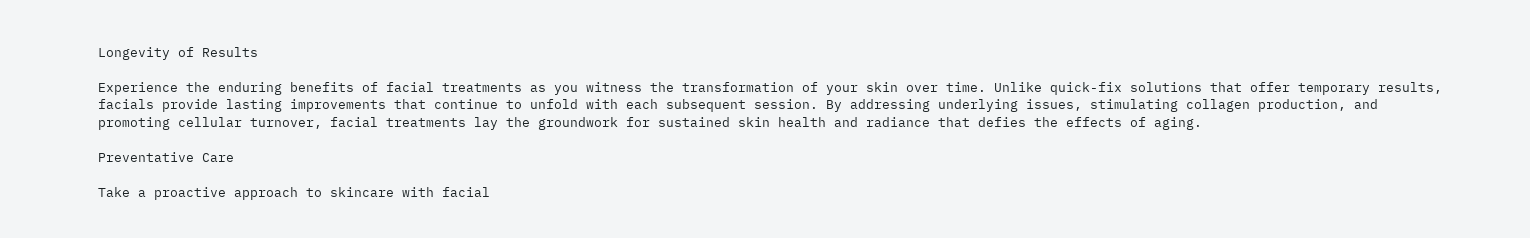Longevity of Results

Experience the enduring benefits of facial treatments as you witness the transformation of your skin over time. Unlike quick-fix solutions that offer temporary results, facials provide lasting improvements that continue to unfold with each subsequent session. By addressing underlying issues, stimulating collagen production, and promoting cellular turnover, facial treatments lay the groundwork for sustained skin health and radiance that defies the effects of aging.

Preventative Care

Take a proactive approach to skincare with facial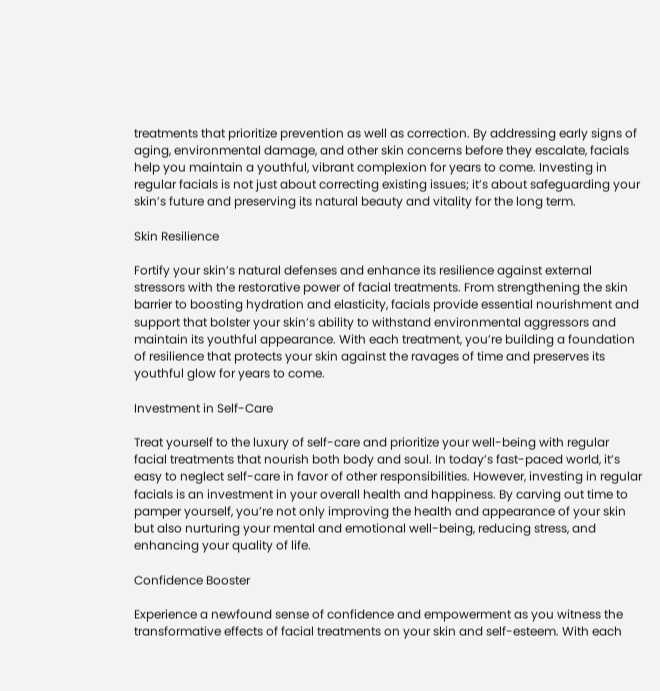treatments that prioritize prevention as well as correction. By addressing early signs of aging, environmental damage, and other skin concerns before they escalate, facials help you maintain a youthful, vibrant complexion for years to come. Investing in regular facials is not just about correcting existing issues; it’s about safeguarding your skin’s future and preserving its natural beauty and vitality for the long term.

Skin Resilience

Fortify your skin’s natural defenses and enhance its resilience against external stressors with the restorative power of facial treatments. From strengthening the skin barrier to boosting hydration and elasticity, facials provide essential nourishment and support that bolster your skin’s ability to withstand environmental aggressors and maintain its youthful appearance. With each treatment, you’re building a foundation of resilience that protects your skin against the ravages of time and preserves its youthful glow for years to come.

Investment in Self-Care

Treat yourself to the luxury of self-care and prioritize your well-being with regular facial treatments that nourish both body and soul. In today’s fast-paced world, it’s easy to neglect self-care in favor of other responsibilities. However, investing in regular facials is an investment in your overall health and happiness. By carving out time to pamper yourself, you’re not only improving the health and appearance of your skin but also nurturing your mental and emotional well-being, reducing stress, and enhancing your quality of life.

Confidence Booster

Experience a newfound sense of confidence and empowerment as you witness the transformative effects of facial treatments on your skin and self-esteem. With each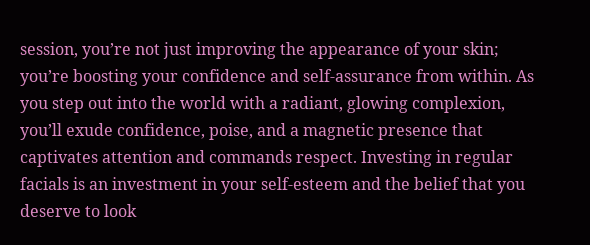session, you’re not just improving the appearance of your skin; you’re boosting your confidence and self-assurance from within. As you step out into the world with a radiant, glowing complexion, you’ll exude confidence, poise, and a magnetic presence that captivates attention and commands respect. Investing in regular facials is an investment in your self-esteem and the belief that you deserve to look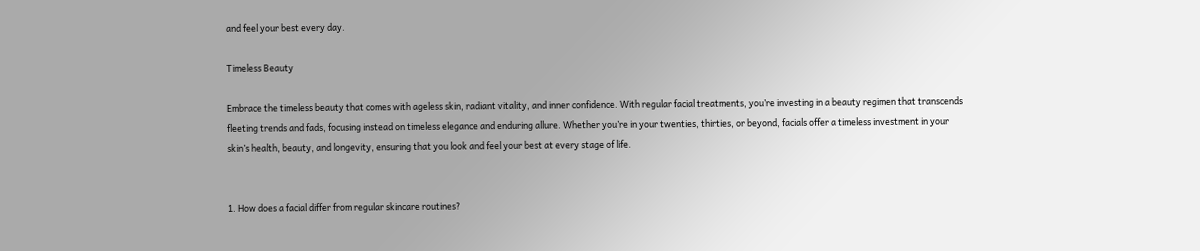and feel your best every day.

Timeless Beauty

Embrace the timeless beauty that comes with ageless skin, radiant vitality, and inner confidence. With regular facial treatments, you’re investing in a beauty regimen that transcends fleeting trends and fads, focusing instead on timeless elegance and enduring allure. Whether you’re in your twenties, thirties, or beyond, facials offer a timeless investment in your skin’s health, beauty, and longevity, ensuring that you look and feel your best at every stage of life.


1. How does a facial differ from regular skincare routines?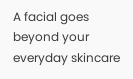A facial goes beyond your everyday skincare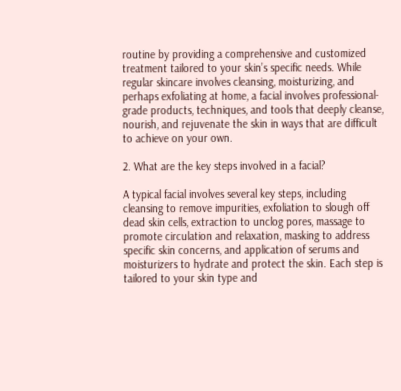routine by providing a comprehensive and customized treatment tailored to your skin’s specific needs. While regular skincare involves cleansing, moisturizing, and perhaps exfoliating at home, a facial involves professional-grade products, techniques, and tools that deeply cleanse, nourish, and rejuvenate the skin in ways that are difficult to achieve on your own.

2. What are the key steps involved in a facial?

A typical facial involves several key steps, including cleansing to remove impurities, exfoliation to slough off dead skin cells, extraction to unclog pores, massage to promote circulation and relaxation, masking to address specific skin concerns, and application of serums and moisturizers to hydrate and protect the skin. Each step is tailored to your skin type and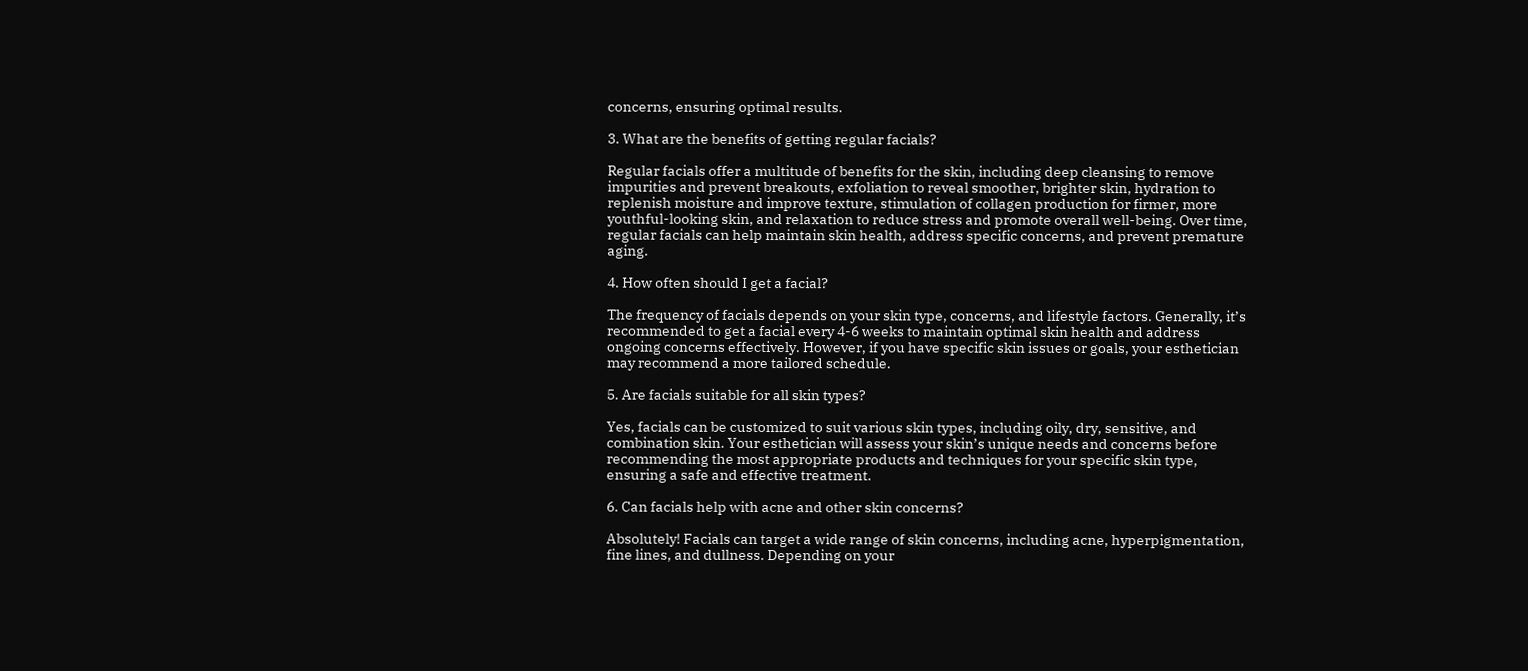concerns, ensuring optimal results.

3. What are the benefits of getting regular facials?

Regular facials offer a multitude of benefits for the skin, including deep cleansing to remove impurities and prevent breakouts, exfoliation to reveal smoother, brighter skin, hydration to replenish moisture and improve texture, stimulation of collagen production for firmer, more youthful-looking skin, and relaxation to reduce stress and promote overall well-being. Over time, regular facials can help maintain skin health, address specific concerns, and prevent premature aging.

4. How often should I get a facial?

The frequency of facials depends on your skin type, concerns, and lifestyle factors. Generally, it’s recommended to get a facial every 4-6 weeks to maintain optimal skin health and address ongoing concerns effectively. However, if you have specific skin issues or goals, your esthetician may recommend a more tailored schedule.

5. Are facials suitable for all skin types?

Yes, facials can be customized to suit various skin types, including oily, dry, sensitive, and combination skin. Your esthetician will assess your skin’s unique needs and concerns before recommending the most appropriate products and techniques for your specific skin type, ensuring a safe and effective treatment.

6. Can facials help with acne and other skin concerns?

Absolutely! Facials can target a wide range of skin concerns, including acne, hyperpigmentation, fine lines, and dullness. Depending on your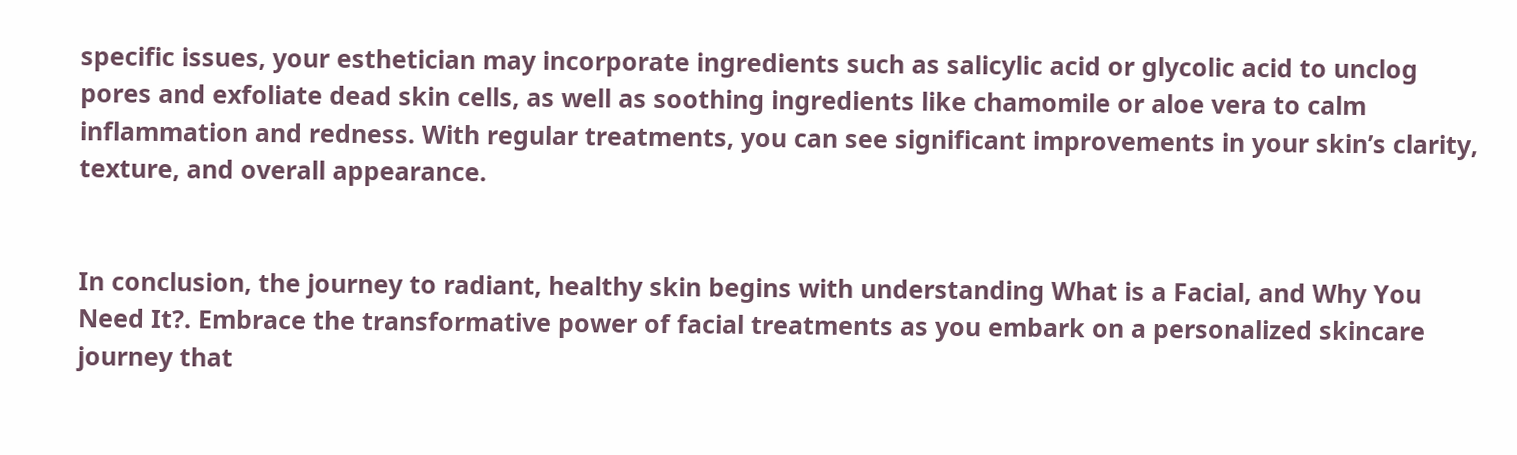specific issues, your esthetician may incorporate ingredients such as salicylic acid or glycolic acid to unclog pores and exfoliate dead skin cells, as well as soothing ingredients like chamomile or aloe vera to calm inflammation and redness. With regular treatments, you can see significant improvements in your skin’s clarity, texture, and overall appearance.


In conclusion, the journey to radiant, healthy skin begins with understanding What is a Facial, and Why You Need It?. Embrace the transformative power of facial treatments as you embark on a personalized skincare journey that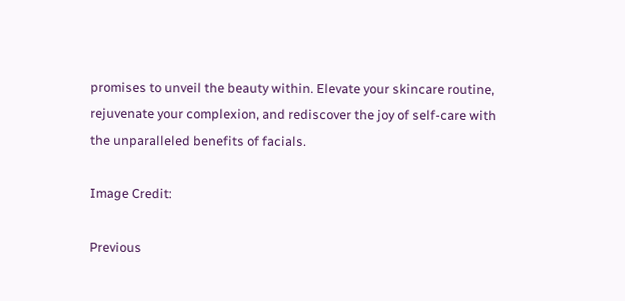promises to unveil the beauty within. Elevate your skincare routine, rejuvenate your complexion, and rediscover the joy of self-care with the unparalleled benefits of facials.

Image Credit:

Previous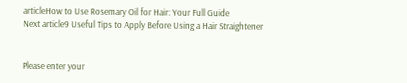articleHow to Use Rosemary Oil for Hair: Your Full Guide
Next article9 Useful Tips to Apply Before Using a Hair Straightener


Please enter your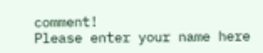comment!
Please enter your name here